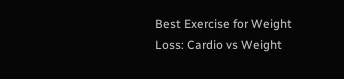Best Exercise for Weight Loss: Cardio vs Weight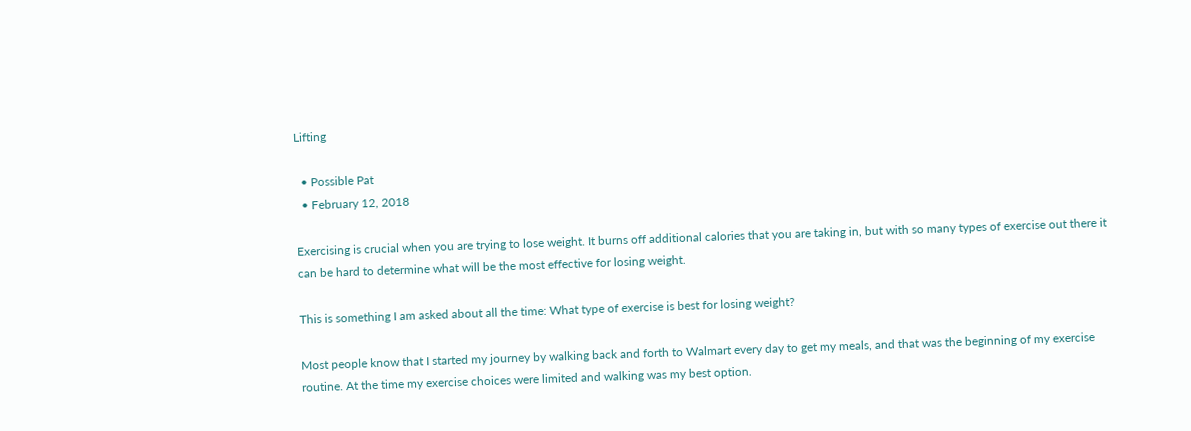Lifting

  • Possible Pat
  • February 12, 2018

Exercising is crucial when you are trying to lose weight. It burns off additional calories that you are taking in, but with so many types of exercise out there it can be hard to determine what will be the most effective for losing weight.

This is something I am asked about all the time: What type of exercise is best for losing weight?

Most people know that I started my journey by walking back and forth to Walmart every day to get my meals, and that was the beginning of my exercise routine. At the time my exercise choices were limited and walking was my best option.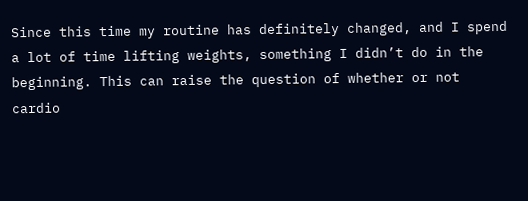Since this time my routine has definitely changed, and I spend a lot of time lifting weights, something I didn’t do in the beginning. This can raise the question of whether or not cardio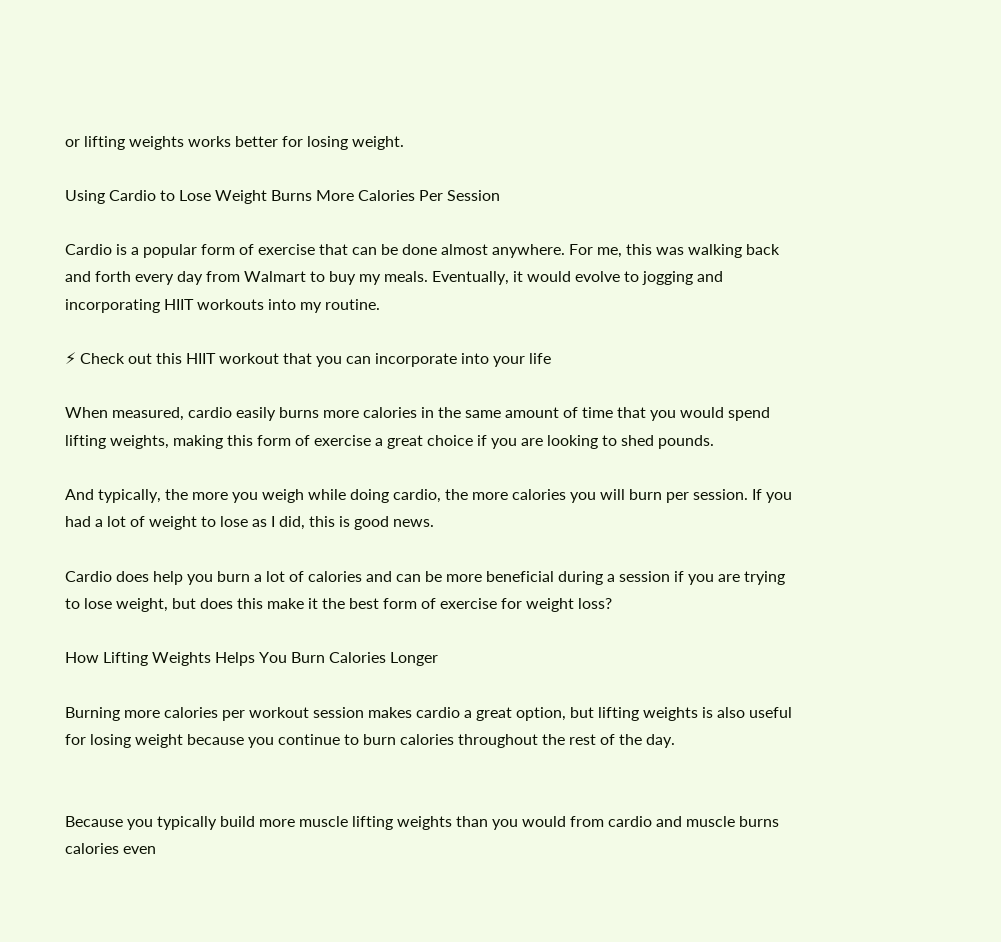or lifting weights works better for losing weight.

Using Cardio to Lose Weight Burns More Calories Per Session

Cardio is a popular form of exercise that can be done almost anywhere. For me, this was walking back and forth every day from Walmart to buy my meals. Eventually, it would evolve to jogging and incorporating HIIT workouts into my routine.

⚡ Check out this HIIT workout that you can incorporate into your life

When measured, cardio easily burns more calories in the same amount of time that you would spend lifting weights, making this form of exercise a great choice if you are looking to shed pounds.

And typically, the more you weigh while doing cardio, the more calories you will burn per session. If you had a lot of weight to lose as I did, this is good news.

Cardio does help you burn a lot of calories and can be more beneficial during a session if you are trying to lose weight, but does this make it the best form of exercise for weight loss?

How Lifting Weights Helps You Burn Calories Longer

Burning more calories per workout session makes cardio a great option, but lifting weights is also useful for losing weight because you continue to burn calories throughout the rest of the day.


Because you typically build more muscle lifting weights than you would from cardio and muscle burns calories even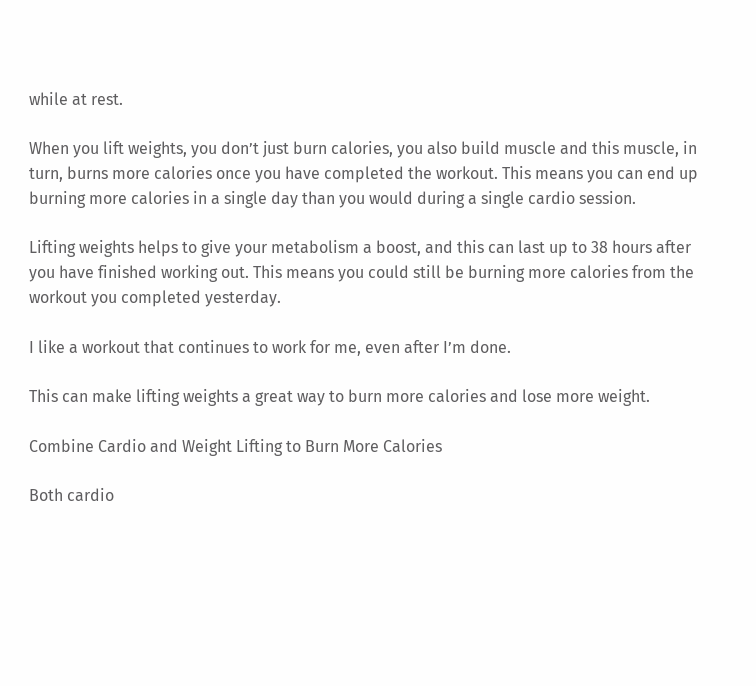while at rest.

When you lift weights, you don’t just burn calories, you also build muscle and this muscle, in turn, burns more calories once you have completed the workout. This means you can end up burning more calories in a single day than you would during a single cardio session.

Lifting weights helps to give your metabolism a boost, and this can last up to 38 hours after you have finished working out. This means you could still be burning more calories from the workout you completed yesterday.

I like a workout that continues to work for me, even after I’m done.

This can make lifting weights a great way to burn more calories and lose more weight.

Combine Cardio and Weight Lifting to Burn More Calories

Both cardio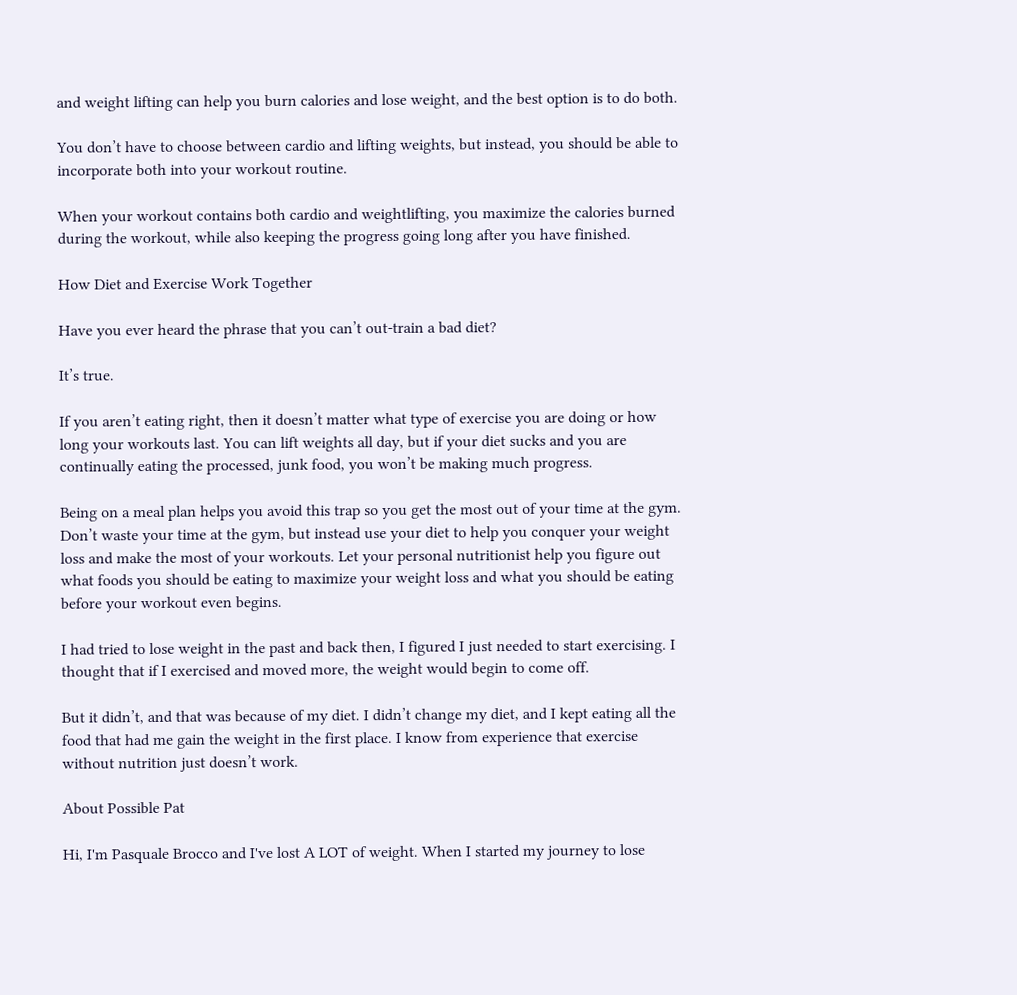and weight lifting can help you burn calories and lose weight, and the best option is to do both.

You don’t have to choose between cardio and lifting weights, but instead, you should be able to incorporate both into your workout routine.

When your workout contains both cardio and weightlifting, you maximize the calories burned during the workout, while also keeping the progress going long after you have finished.

How Diet and Exercise Work Together

Have you ever heard the phrase that you can’t out-train a bad diet?

It’s true.

If you aren’t eating right, then it doesn’t matter what type of exercise you are doing or how long your workouts last. You can lift weights all day, but if your diet sucks and you are continually eating the processed, junk food, you won’t be making much progress.

Being on a meal plan helps you avoid this trap so you get the most out of your time at the gym. Don’t waste your time at the gym, but instead use your diet to help you conquer your weight loss and make the most of your workouts. Let your personal nutritionist help you figure out what foods you should be eating to maximize your weight loss and what you should be eating before your workout even begins.

I had tried to lose weight in the past and back then, I figured I just needed to start exercising. I thought that if I exercised and moved more, the weight would begin to come off.

But it didn’t, and that was because of my diet. I didn’t change my diet, and I kept eating all the food that had me gain the weight in the first place. I know from experience that exercise without nutrition just doesn’t work.

About Possible Pat

Hi, I'm Pasquale Brocco and I've lost A LOT of weight. When I started my journey to lose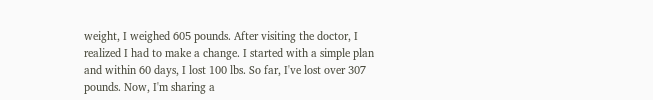weight, I weighed 605 pounds. After visiting the doctor, I realized I had to make a change. I started with a simple plan and within 60 days, I lost 100 lbs. So far, I've lost over 307 pounds. Now, I'm sharing a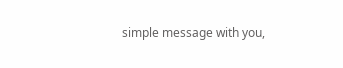simple message with you,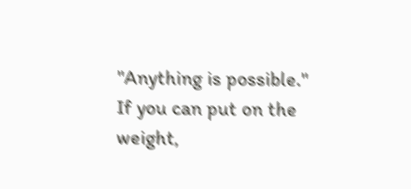"Anything is possible." If you can put on the weight,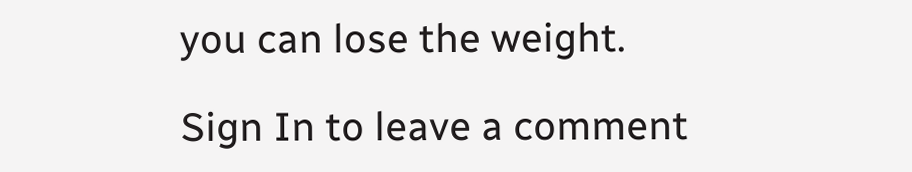you can lose the weight.

Sign In to leave a comment